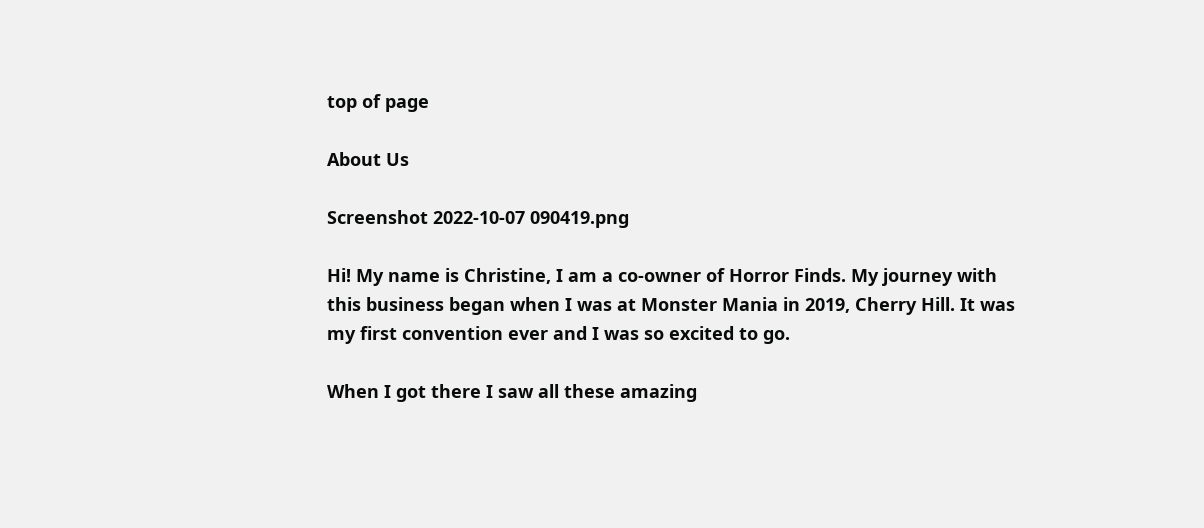top of page

About Us

Screenshot 2022-10-07 090419.png

Hi! My name is Christine, I am a co-owner of Horror Finds. My journey with this business began when I was at Monster Mania in 2019, Cherry Hill. It was my first convention ever and I was so excited to go.

When I got there I saw all these amazing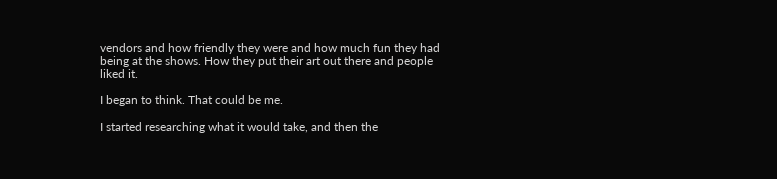vendors and how friendly they were and how much fun they had being at the shows. How they put their art out there and people liked it.

I began to think. That could be me.

I started researching what it would take, and then the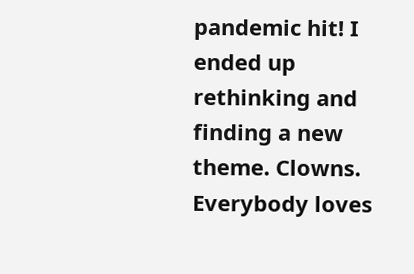pandemic hit! I ended up rethinking and finding a new theme. Clowns. Everybody loves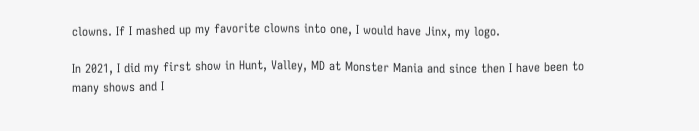clowns. If I mashed up my favorite clowns into one, I would have Jinx, my logo.

In 2021, I did my first show in Hunt, Valley, MD at Monster Mania and since then I have been to many shows and I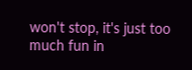won't stop, it's just too much fun in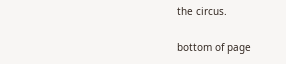the circus.

bottom of page